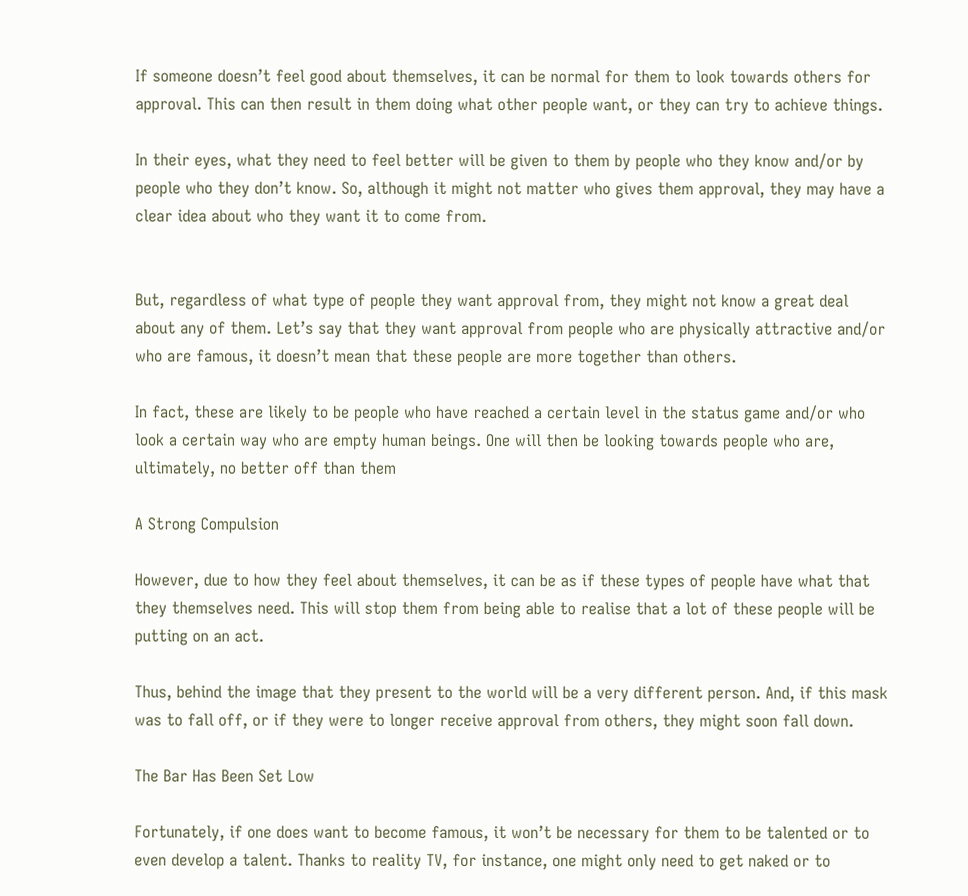If someone doesn’t feel good about themselves, it can be normal for them to look towards others for approval. This can then result in them doing what other people want, or they can try to achieve things.

In their eyes, what they need to feel better will be given to them by people who they know and/or by people who they don’t know. So, although it might not matter who gives them approval, they may have a clear idea about who they want it to come from.


But, regardless of what type of people they want approval from, they might not know a great deal about any of them. Let’s say that they want approval from people who are physically attractive and/or who are famous, it doesn’t mean that these people are more together than others.

In fact, these are likely to be people who have reached a certain level in the status game and/or who look a certain way who are empty human beings. One will then be looking towards people who are, ultimately, no better off than them

A Strong Compulsion

However, due to how they feel about themselves, it can be as if these types of people have what that they themselves need. This will stop them from being able to realise that a lot of these people will be putting on an act.

Thus, behind the image that they present to the world will be a very different person. And, if this mask was to fall off, or if they were to longer receive approval from others, they might soon fall down.

The Bar Has Been Set Low

Fortunately, if one does want to become famous, it won’t be necessary for them to be talented or to even develop a talent. Thanks to reality TV, for instance, one might only need to get naked or to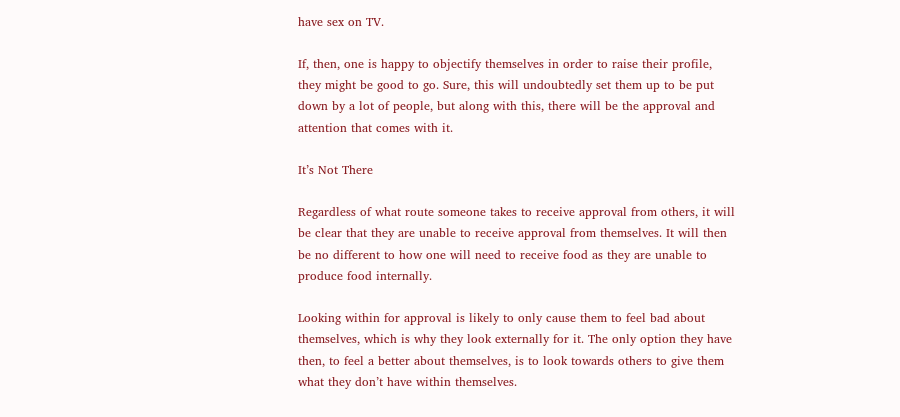have sex on TV.

If, then, one is happy to objectify themselves in order to raise their profile, they might be good to go. Sure, this will undoubtedly set them up to be put down by a lot of people, but along with this, there will be the approval and attention that comes with it.

It’s Not There

Regardless of what route someone takes to receive approval from others, it will be clear that they are unable to receive approval from themselves. It will then be no different to how one will need to receive food as they are unable to produce food internally.

Looking within for approval is likely to only cause them to feel bad about themselves, which is why they look externally for it. The only option they have then, to feel a better about themselves, is to look towards others to give them what they don’t have within themselves.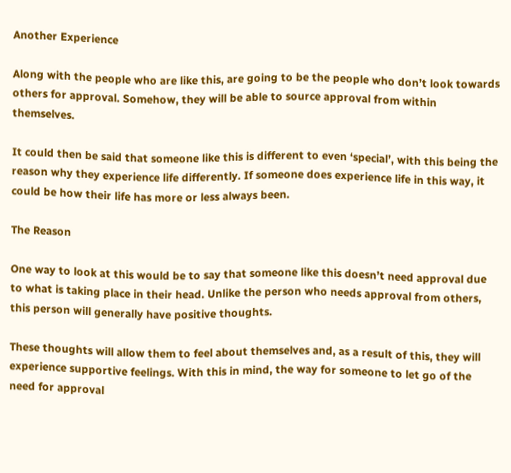Another Experience

Along with the people who are like this, are going to be the people who don’t look towards others for approval. Somehow, they will be able to source approval from within themselves.

It could then be said that someone like this is different to even ‘special’, with this being the reason why they experience life differently. If someone does experience life in this way, it could be how their life has more or less always been.

The Reason

One way to look at this would be to say that someone like this doesn’t need approval due to what is taking place in their head. Unlike the person who needs approval from others, this person will generally have positive thoughts.

These thoughts will allow them to feel about themselves and, as a result of this, they will experience supportive feelings. With this in mind, the way for someone to let go of the need for approval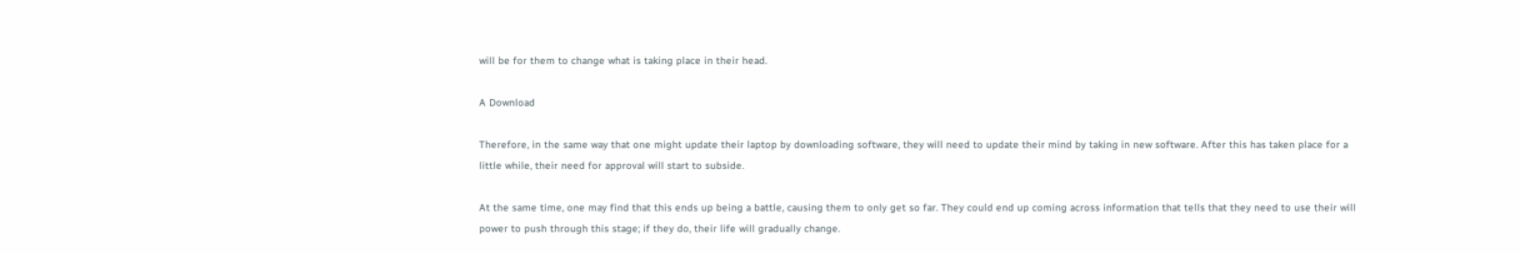will be for them to change what is taking place in their head.

A Download

Therefore, in the same way that one might update their laptop by downloading software, they will need to update their mind by taking in new software. After this has taken place for a little while, their need for approval will start to subside.

At the same time, one may find that this ends up being a battle, causing them to only get so far. They could end up coming across information that tells that they need to use their will power to push through this stage; if they do, their life will gradually change.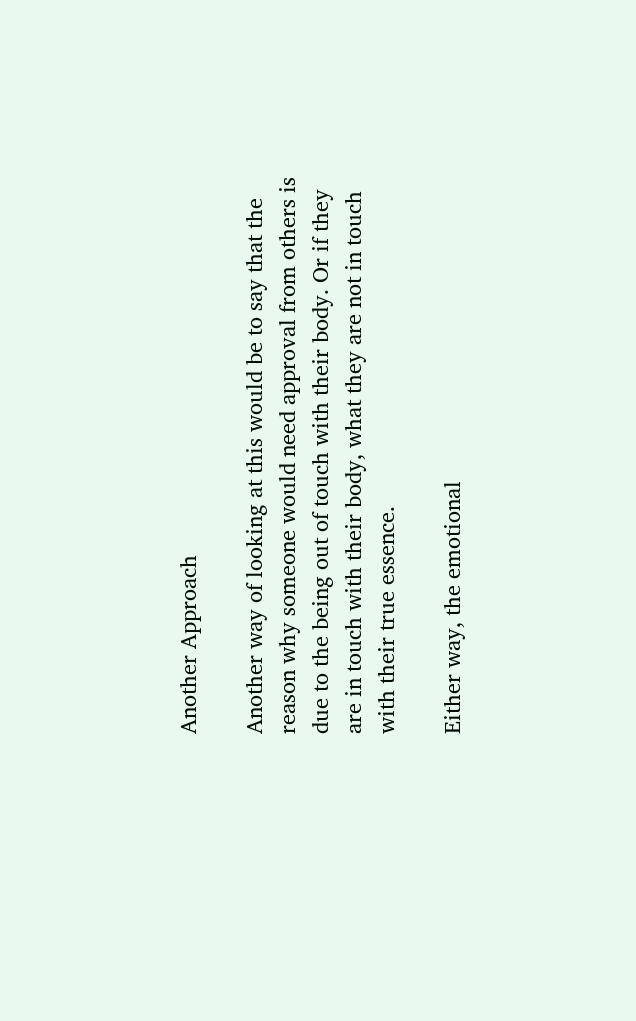Another Approach

Another way of looking at this would be to say that the reason why someone would need approval from others is due to the being out of touch with their body. Or if they are in touch with their body, what they are not in touch with their true essence.

Either way, the emotional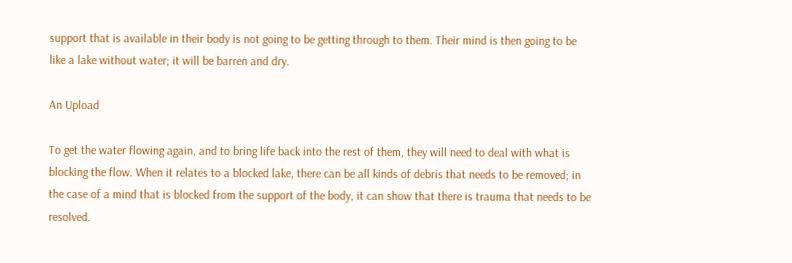support that is available in their body is not going to be getting through to them. Their mind is then going to be like a lake without water; it will be barren and dry.

An Upload

To get the water flowing again, and to bring life back into the rest of them, they will need to deal with what is blocking the flow. When it relates to a blocked lake, there can be all kinds of debris that needs to be removed; in the case of a mind that is blocked from the support of the body, it can show that there is trauma that needs to be resolved.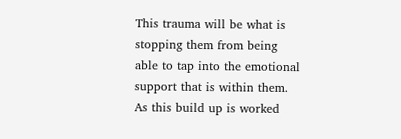This trauma will be what is stopping them from being able to tap into the emotional support that is within them. As this build up is worked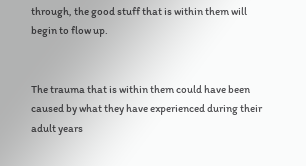through, the good stuff that is within them will begin to flow up.


The trauma that is within them could have been caused by what they have experienced during their adult years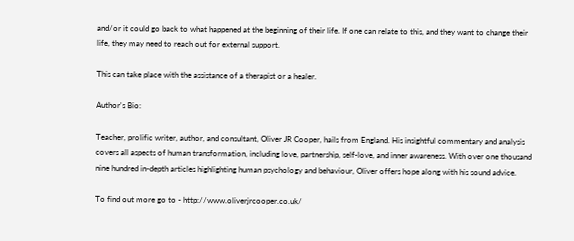and/or it could go back to what happened at the beginning of their life. If one can relate to this, and they want to change their life, they may need to reach out for external support.

This can take place with the assistance of a therapist or a healer.

Author's Bio:

Teacher, prolific writer, author, and consultant, Oliver JR Cooper, hails from England. His insightful commentary and analysis covers all aspects of human transformation, including love, partnership, self-love, and inner awareness. With over one thousand nine hundred in-depth articles highlighting human psychology and behaviour, Oliver offers hope along with his sound advice.

To find out more go to - http://www.oliverjrcooper.co.uk/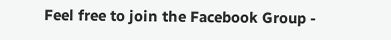Feel free to join the Facebook Group -